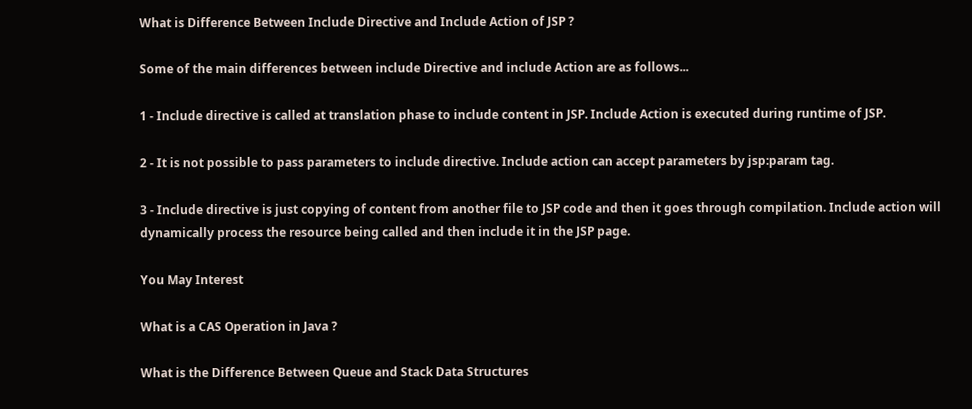What is Difference Between Include Directive and Include Action of JSP ?

Some of the main differences between include Directive and include Action are as follows...

1 - Include directive is called at translation phase to include content in JSP. Include Action is executed during runtime of JSP.

2 - It is not possible to pass parameters to include directive. Include action can accept parameters by jsp:param tag.

3 - Include directive is just copying of content from another file to JSP code and then it goes through compilation. Include action will dynamically process the resource being called and then include it in the JSP page.

You May Interest

What is a CAS Operation in Java ?

What is the Difference Between Queue and Stack Data Structures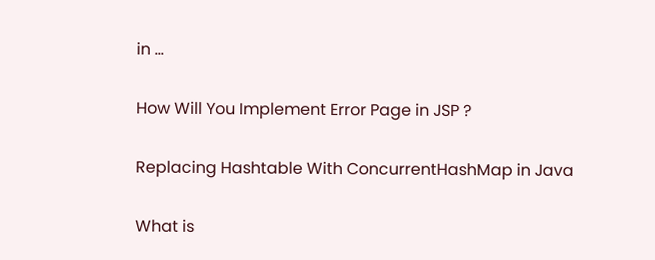in ...

How Will You Implement Error Page in JSP ?

Replacing Hashtable With ConcurrentHashMap in Java

What is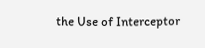the Use of Interceptor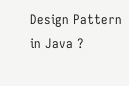Design Pattern in Java ?